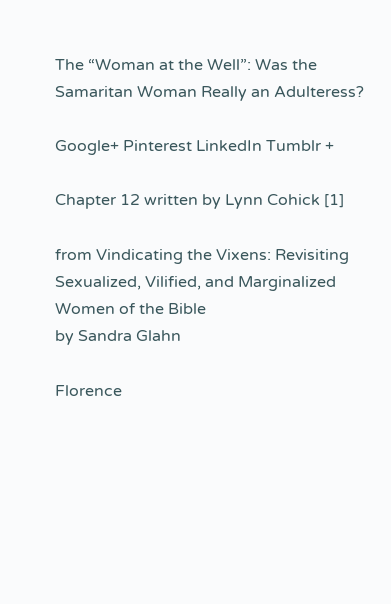The “Woman at the Well”: Was the Samaritan Woman Really an Adulteress?

Google+ Pinterest LinkedIn Tumblr +

Chapter 12 written by Lynn Cohick [1]

from Vindicating the Vixens: Revisiting Sexualized, Vilified, and Marginalized Women of the Bible
by Sandra Glahn

Florence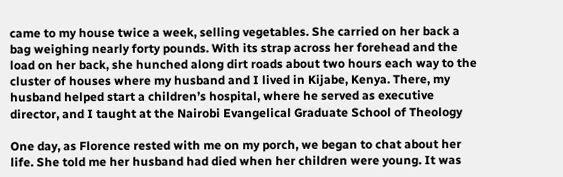came to my house twice a week, selling vegetables. She carried on her back a bag weighing nearly forty pounds. With its strap across her forehead and the load on her back, she hunched along dirt roads about two hours each way to the cluster of houses where my husband and I lived in Kijabe, Kenya. There, my husband helped start a children’s hospital, where he served as executive director, and I taught at the Nairobi Evangelical Graduate School of Theology

One day, as Florence rested with me on my porch, we began to chat about her life. She told me her husband had died when her children were young. It was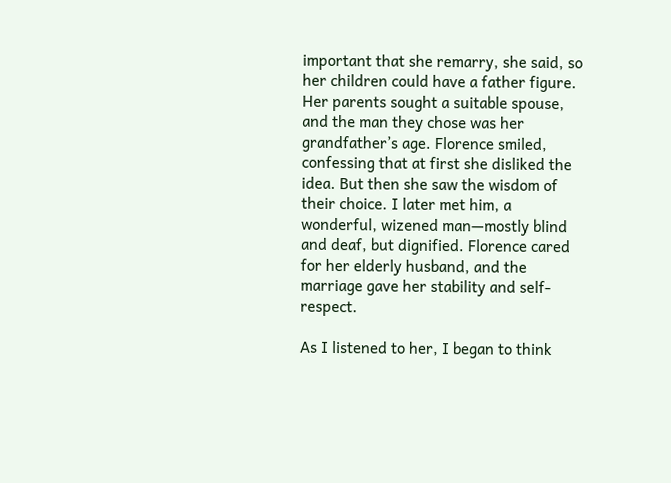important that she remarry, she said, so her children could have a father figure. Her parents sought a suitable spouse, and the man they chose was her grandfather’s age. Florence smiled, confessing that at first she disliked the idea. But then she saw the wisdom of their choice. I later met him, a wonderful, wizened man—mostly blind and deaf, but dignified. Florence cared for her elderly husband, and the marriage gave her stability and self-respect.

As I listened to her, I began to think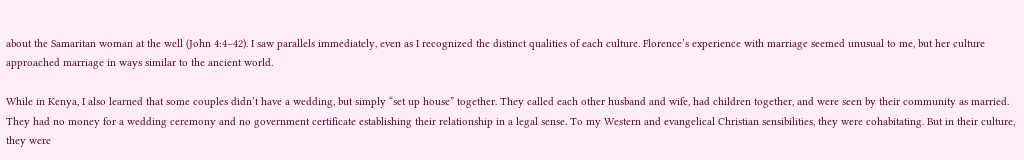about the Samaritan woman at the well (John 4:4–42). I saw parallels immediately, even as I recognized the distinct qualities of each culture. Florence’s experience with marriage seemed unusual to me, but her culture approached marriage in ways similar to the ancient world.

While in Kenya, I also learned that some couples didn’t have a wedding, but simply “set up house” together. They called each other husband and wife, had children together, and were seen by their community as married. They had no money for a wedding ceremony and no government certificate establishing their relationship in a legal sense. To my Western and evangelical Christian sensibilities, they were cohabitating. But in their culture, they were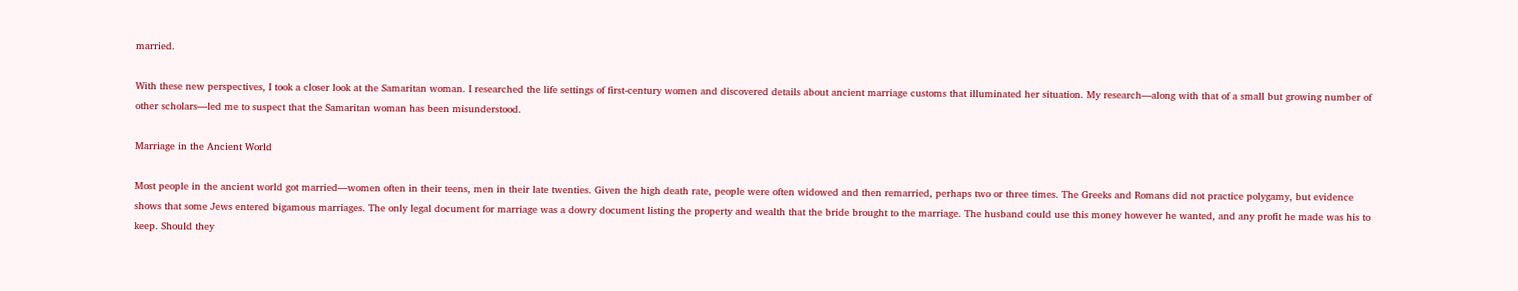married.

With these new perspectives, I took a closer look at the Samaritan woman. I researched the life settings of first-century women and discovered details about ancient marriage customs that illuminated her situation. My research—along with that of a small but growing number of other scholars—led me to suspect that the Samaritan woman has been misunderstood.

Marriage in the Ancient World

Most people in the ancient world got married—women often in their teens, men in their late twenties. Given the high death rate, people were often widowed and then remarried, perhaps two or three times. The Greeks and Romans did not practice polygamy, but evidence shows that some Jews entered bigamous marriages. The only legal document for marriage was a dowry document listing the property and wealth that the bride brought to the marriage. The husband could use this money however he wanted, and any profit he made was his to keep. Should they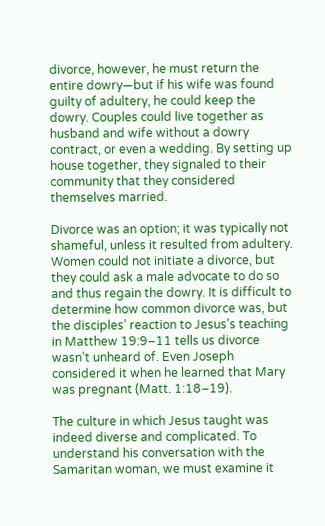divorce, however, he must return the entire dowry—but if his wife was found guilty of adultery, he could keep the dowry. Couples could live together as husband and wife without a dowry contract, or even a wedding. By setting up house together, they signaled to their community that they considered themselves married.

Divorce was an option; it was typically not shameful, unless it resulted from adultery. Women could not initiate a divorce, but they could ask a male advocate to do so and thus regain the dowry. It is difficult to determine how common divorce was, but the disciples’ reaction to Jesus’s teaching in Matthew 19:9–11 tells us divorce wasn’t unheard of. Even Joseph considered it when he learned that Mary was pregnant (Matt. 1:18–19).

The culture in which Jesus taught was indeed diverse and complicated. To understand his conversation with the Samaritan woman, we must examine it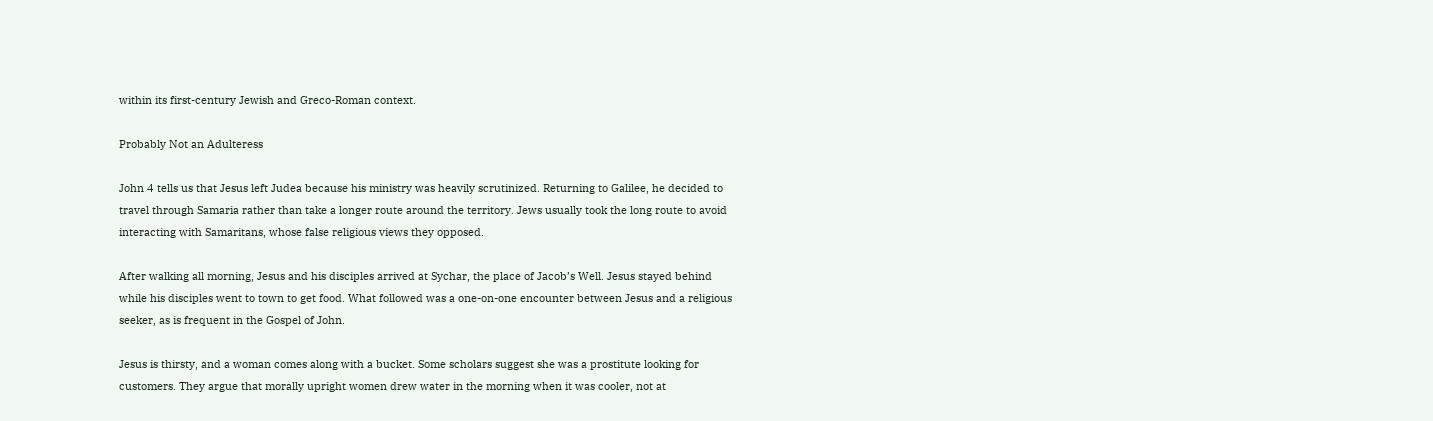within its first-century Jewish and Greco-Roman context.

Probably Not an Adulteress

John 4 tells us that Jesus left Judea because his ministry was heavily scrutinized. Returning to Galilee, he decided to travel through Samaria rather than take a longer route around the territory. Jews usually took the long route to avoid interacting with Samaritans, whose false religious views they opposed.

After walking all morning, Jesus and his disciples arrived at Sychar, the place of Jacob’s Well. Jesus stayed behind while his disciples went to town to get food. What followed was a one-on-one encounter between Jesus and a religious seeker, as is frequent in the Gospel of John.

Jesus is thirsty, and a woman comes along with a bucket. Some scholars suggest she was a prostitute looking for customers. They argue that morally upright women drew water in the morning when it was cooler, not at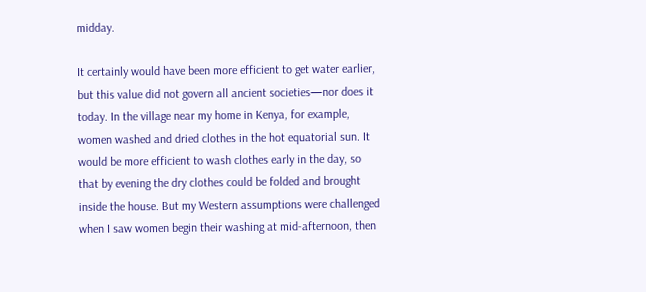midday.

It certainly would have been more efficient to get water earlier, but this value did not govern all ancient societies—nor does it today. In the village near my home in Kenya, for example, women washed and dried clothes in the hot equatorial sun. It would be more efficient to wash clothes early in the day, so that by evening the dry clothes could be folded and brought inside the house. But my Western assumptions were challenged when I saw women begin their washing at mid-afternoon, then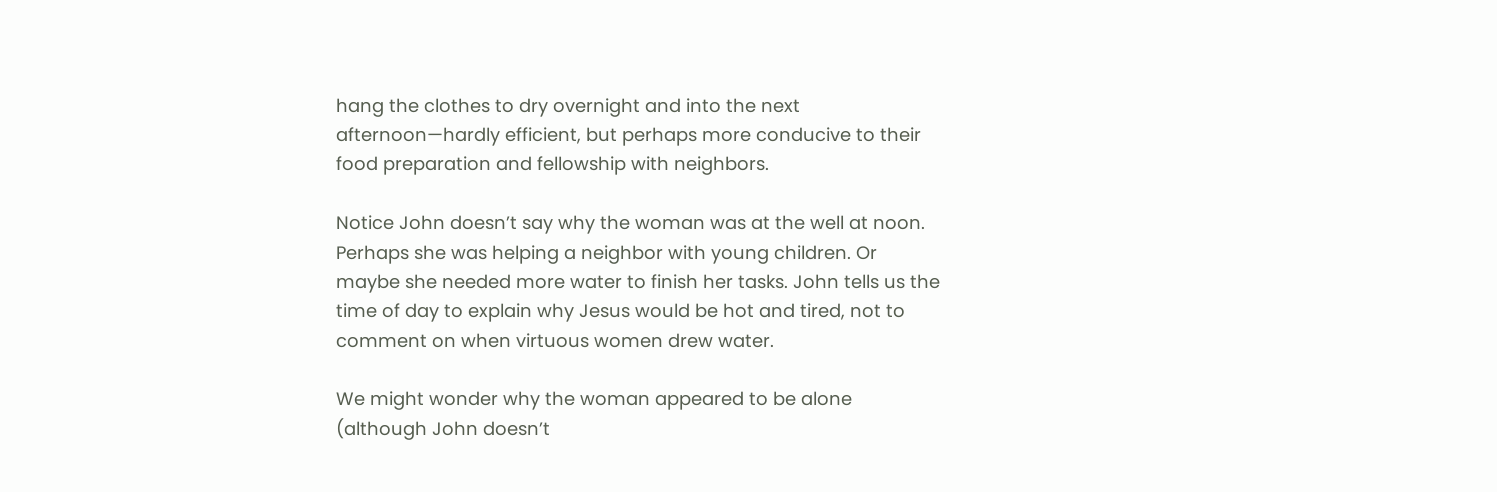hang the clothes to dry overnight and into the next afternoon—hardly efficient, but perhaps more conducive to their food preparation and fellowship with neighbors.

Notice John doesn’t say why the woman was at the well at noon. Perhaps she was helping a neighbor with young children. Or maybe she needed more water to finish her tasks. John tells us the time of day to explain why Jesus would be hot and tired, not to comment on when virtuous women drew water.

We might wonder why the woman appeared to be alone (although John doesn’t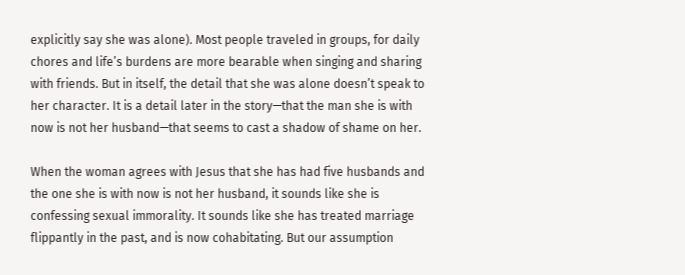explicitly say she was alone). Most people traveled in groups, for daily chores and life’s burdens are more bearable when singing and sharing with friends. But in itself, the detail that she was alone doesn’t speak to her character. It is a detail later in the story—that the man she is with now is not her husband—that seems to cast a shadow of shame on her.

When the woman agrees with Jesus that she has had five husbands and the one she is with now is not her husband, it sounds like she is confessing sexual immorality. It sounds like she has treated marriage flippantly in the past, and is now cohabitating. But our assumption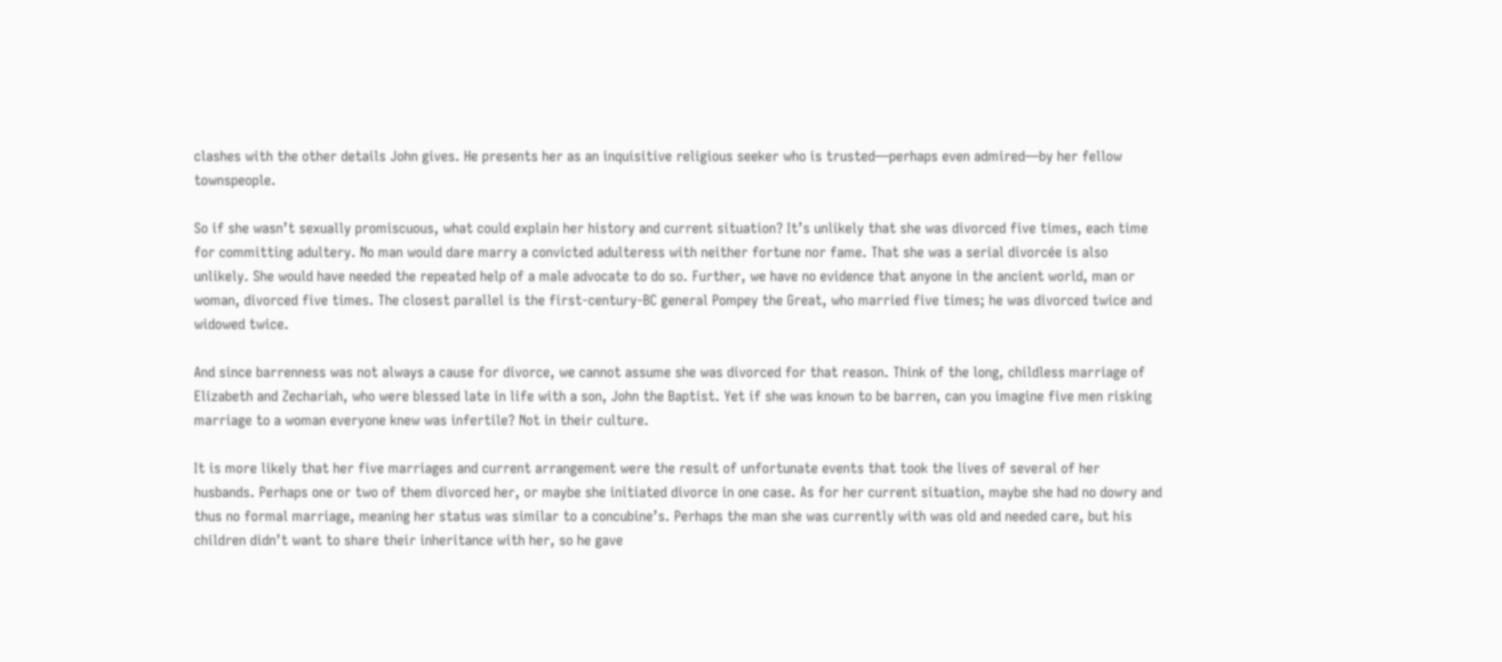clashes with the other details John gives. He presents her as an inquisitive religious seeker who is trusted—perhaps even admired—by her fellow townspeople.

So if she wasn’t sexually promiscuous, what could explain her history and current situation? It’s unlikely that she was divorced five times, each time for committing adultery. No man would dare marry a convicted adulteress with neither fortune nor fame. That she was a serial divorcée is also unlikely. She would have needed the repeated help of a male advocate to do so. Further, we have no evidence that anyone in the ancient world, man or woman, divorced five times. The closest parallel is the first-century-BC general Pompey the Great, who married five times; he was divorced twice and widowed twice.

And since barrenness was not always a cause for divorce, we cannot assume she was divorced for that reason. Think of the long, childless marriage of Elizabeth and Zechariah, who were blessed late in life with a son, John the Baptist. Yet if she was known to be barren, can you imagine five men risking marriage to a woman everyone knew was infertile? Not in their culture.

It is more likely that her five marriages and current arrangement were the result of unfortunate events that took the lives of several of her husbands. Perhaps one or two of them divorced her, or maybe she initiated divorce in one case. As for her current situation, maybe she had no dowry and thus no formal marriage, meaning her status was similar to a concubine’s. Perhaps the man she was currently with was old and needed care, but his children didn’t want to share their inheritance with her, so he gave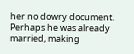her no dowry document. Perhaps he was already married, making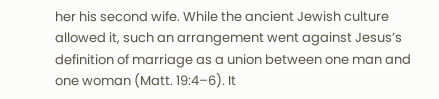her his second wife. While the ancient Jewish culture allowed it, such an arrangement went against Jesus’s definition of marriage as a union between one man and one woman (Matt. 19:4–6). It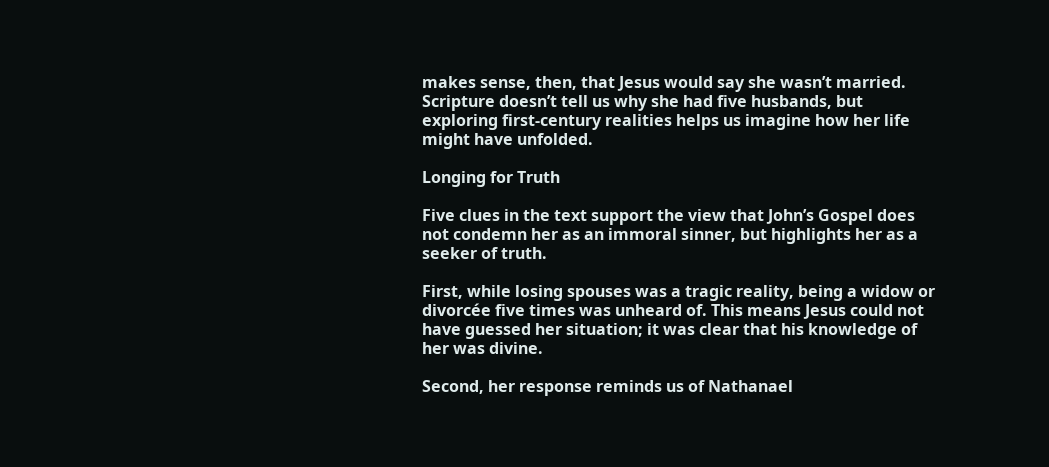makes sense, then, that Jesus would say she wasn’t married. Scripture doesn’t tell us why she had five husbands, but exploring first-century realities helps us imagine how her life might have unfolded.

Longing for Truth

Five clues in the text support the view that John’s Gospel does not condemn her as an immoral sinner, but highlights her as a seeker of truth.

First, while losing spouses was a tragic reality, being a widow or divorcée five times was unheard of. This means Jesus could not have guessed her situation; it was clear that his knowledge of her was divine.

Second, her response reminds us of Nathanael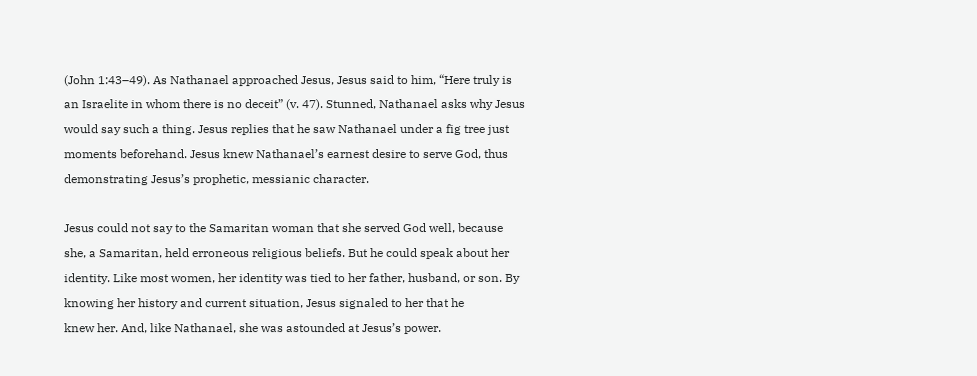(John 1:43–49). As Nathanael approached Jesus, Jesus said to him, “Here truly is an Israelite in whom there is no deceit” (v. 47). Stunned, Nathanael asks why Jesus would say such a thing. Jesus replies that he saw Nathanael under a fig tree just moments beforehand. Jesus knew Nathanael’s earnest desire to serve God, thus demonstrating Jesus’s prophetic, messianic character.

Jesus could not say to the Samaritan woman that she served God well, because she, a Samaritan, held erroneous religious beliefs. But he could speak about her identity. Like most women, her identity was tied to her father, husband, or son. By knowing her history and current situation, Jesus signaled to her that he
knew her. And, like Nathanael, she was astounded at Jesus’s power.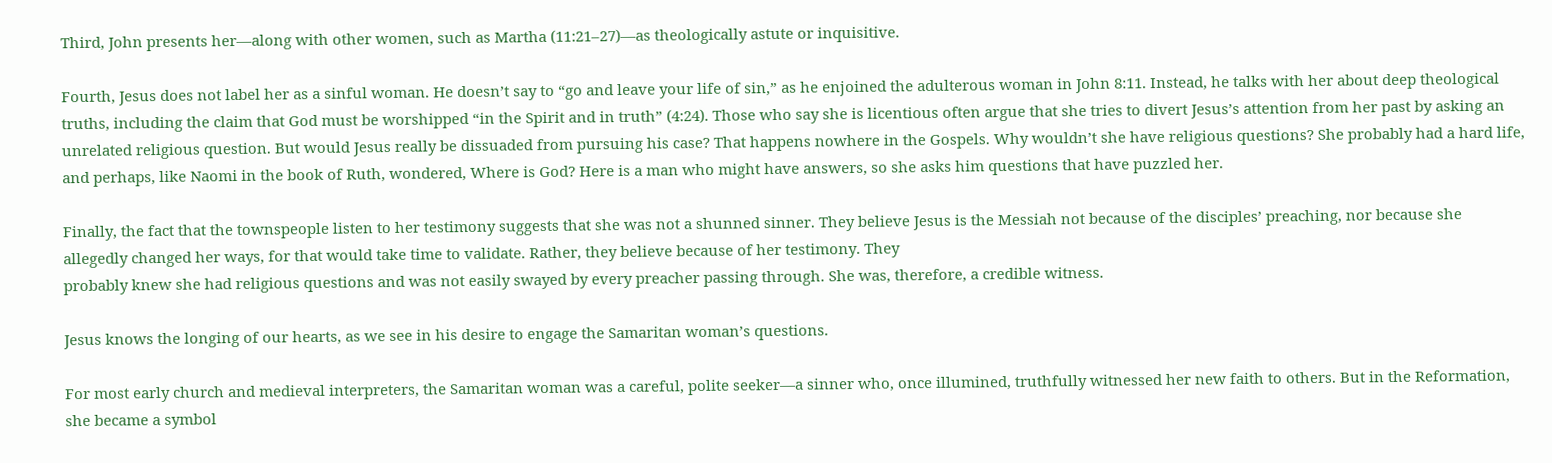Third, John presents her—along with other women, such as Martha (11:21–27)—as theologically astute or inquisitive.

Fourth, Jesus does not label her as a sinful woman. He doesn’t say to “go and leave your life of sin,” as he enjoined the adulterous woman in John 8:11. Instead, he talks with her about deep theological truths, including the claim that God must be worshipped “in the Spirit and in truth” (4:24). Those who say she is licentious often argue that she tries to divert Jesus’s attention from her past by asking an unrelated religious question. But would Jesus really be dissuaded from pursuing his case? That happens nowhere in the Gospels. Why wouldn’t she have religious questions? She probably had a hard life, and perhaps, like Naomi in the book of Ruth, wondered, Where is God? Here is a man who might have answers, so she asks him questions that have puzzled her.

Finally, the fact that the townspeople listen to her testimony suggests that she was not a shunned sinner. They believe Jesus is the Messiah not because of the disciples’ preaching, nor because she allegedly changed her ways, for that would take time to validate. Rather, they believe because of her testimony. They
probably knew she had religious questions and was not easily swayed by every preacher passing through. She was, therefore, a credible witness.

Jesus knows the longing of our hearts, as we see in his desire to engage the Samaritan woman’s questions.

For most early church and medieval interpreters, the Samaritan woman was a careful, polite seeker—a sinner who, once illumined, truthfully witnessed her new faith to others. But in the Reformation, she became a symbol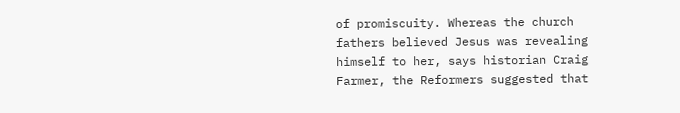of promiscuity. Whereas the church fathers believed Jesus was revealing himself to her, says historian Craig Farmer, the Reformers suggested that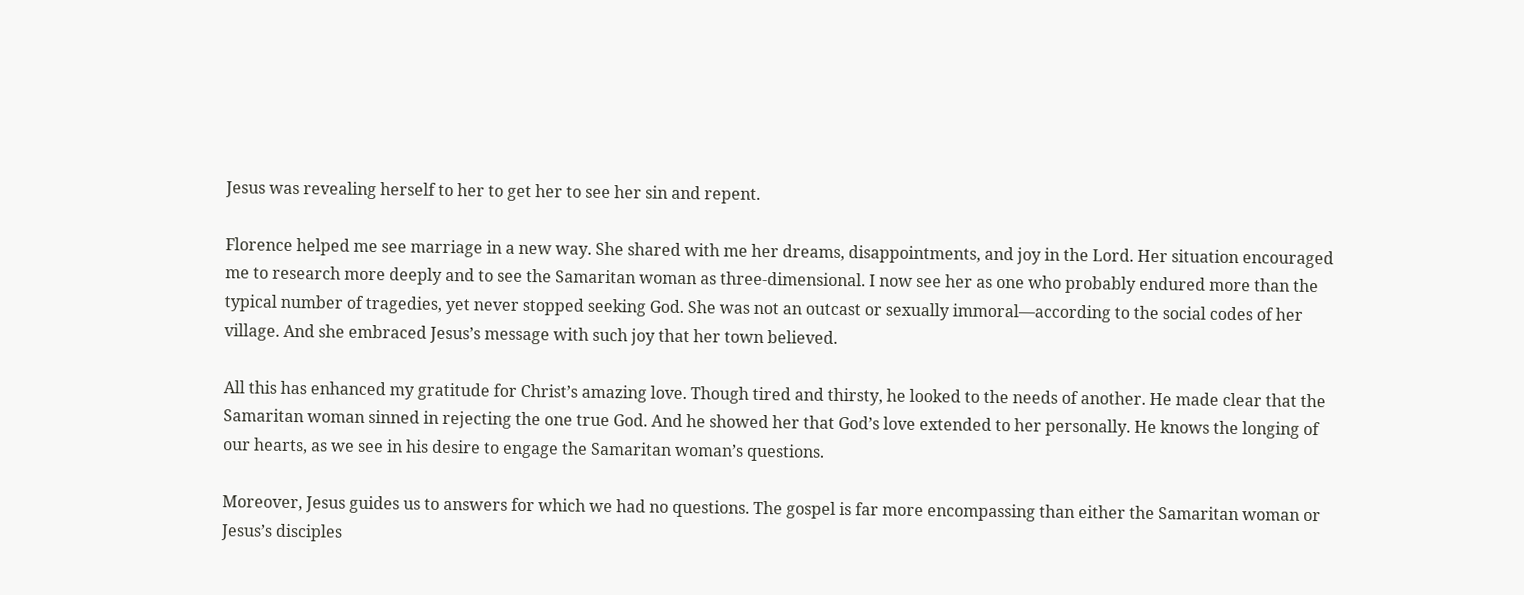Jesus was revealing herself to her to get her to see her sin and repent.

Florence helped me see marriage in a new way. She shared with me her dreams, disappointments, and joy in the Lord. Her situation encouraged me to research more deeply and to see the Samaritan woman as three-dimensional. I now see her as one who probably endured more than the typical number of tragedies, yet never stopped seeking God. She was not an outcast or sexually immoral—according to the social codes of her village. And she embraced Jesus’s message with such joy that her town believed.

All this has enhanced my gratitude for Christ’s amazing love. Though tired and thirsty, he looked to the needs of another. He made clear that the Samaritan woman sinned in rejecting the one true God. And he showed her that God’s love extended to her personally. He knows the longing of our hearts, as we see in his desire to engage the Samaritan woman’s questions.

Moreover, Jesus guides us to answers for which we had no questions. The gospel is far more encompassing than either the Samaritan woman or Jesus’s disciples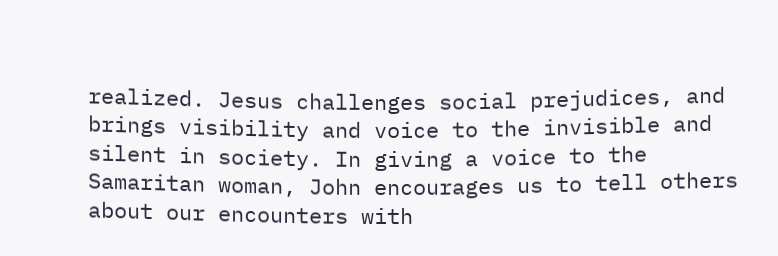realized. Jesus challenges social prejudices, and brings visibility and voice to the invisible and silent in society. In giving a voice to the Samaritan woman, John encourages us to tell others about our encounters with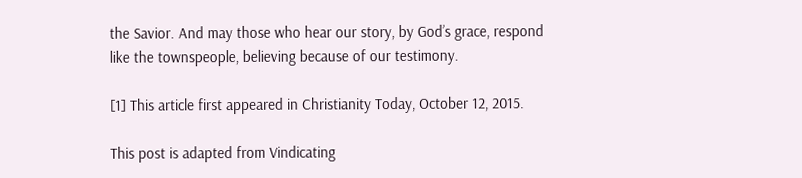the Savior. And may those who hear our story, by God’s grace, respond like the townspeople, believing because of our testimony.

[1] This article first appeared in Christianity Today, October 12, 2015.

This post is adapted from Vindicating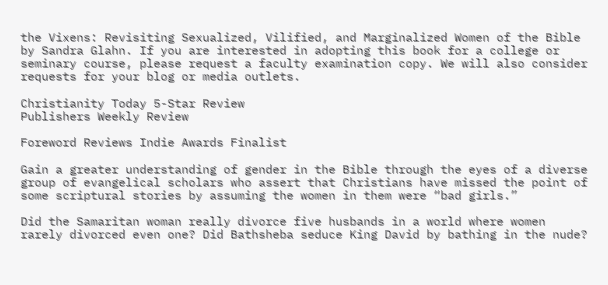the Vixens: Revisiting Sexualized, Vilified, and Marginalized Women of the Bible by Sandra Glahn. If you are interested in adopting this book for a college or seminary course, please request a faculty examination copy. We will also consider requests for your blog or media outlets.

Christianity Today 5-Star Review
Publishers Weekly Review

Foreword Reviews Indie Awards Finalist

Gain a greater understanding of gender in the Bible through the eyes of a diverse group of evangelical scholars who assert that Christians have missed the point of some scriptural stories by assuming the women in them were “bad girls.”

Did the Samaritan woman really divorce five husbands in a world where women rarely divorced even one? Did Bathsheba seduce King David by bathing in the nude?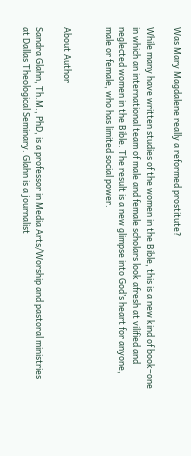Was Mary Magdalene really a reformed prostitute?

While many have written studies of the women in the Bible, this is a new kind of book–one in which an international team of male and female scholars look afresh at vilified and neglected women in the Bible. The result is a new glimpse into God’s heart for anyone, male or female, who has limited social power.


About Author

Sandra Glahn, Th.M., PhD, is a professor in Media Arts/Worship and pastoral ministries at Dallas Theological Seminary. Glahn is a journalist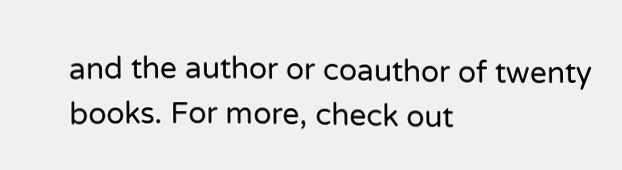and the author or coauthor of twenty books. For more, check out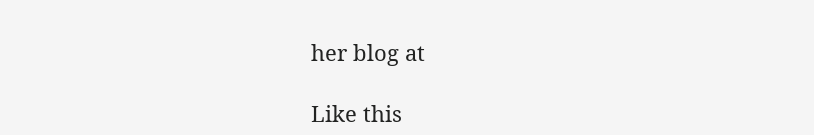her blog at

Like this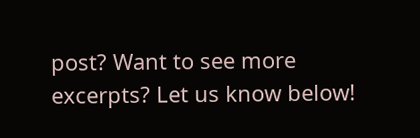post? Want to see more excerpts? Let us know below!